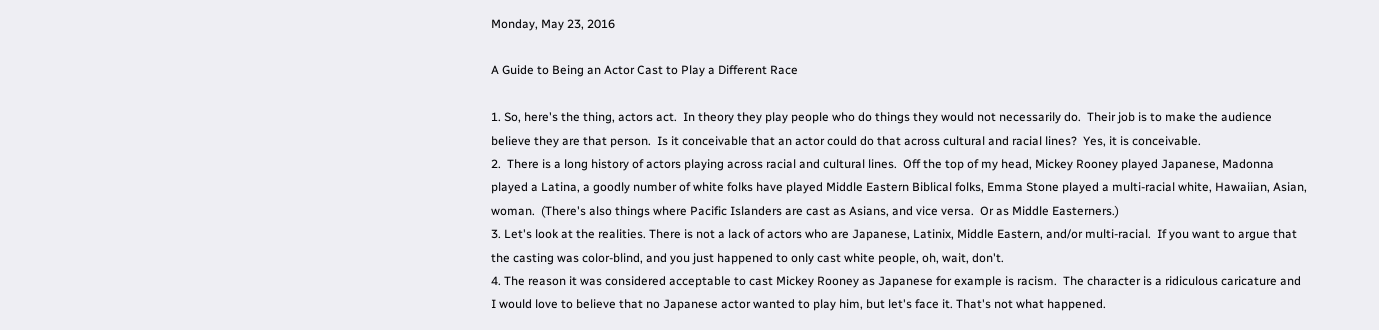Monday, May 23, 2016

A Guide to Being an Actor Cast to Play a Different Race

1. So, here's the thing, actors act.  In theory they play people who do things they would not necessarily do.  Their job is to make the audience believe they are that person.  Is it conceivable that an actor could do that across cultural and racial lines?  Yes, it is conceivable.
2.  There is a long history of actors playing across racial and cultural lines.  Off the top of my head, Mickey Rooney played Japanese, Madonna played a Latina, a goodly number of white folks have played Middle Eastern Biblical folks, Emma Stone played a multi-racial white, Hawaiian, Asian, woman.  (There's also things where Pacific Islanders are cast as Asians, and vice versa.  Or as Middle Easterners.)
3. Let's look at the realities. There is not a lack of actors who are Japanese, Latinix, Middle Eastern, and/or multi-racial.  If you want to argue that the casting was color-blind, and you just happened to only cast white people, oh, wait, don't.
4. The reason it was considered acceptable to cast Mickey Rooney as Japanese for example is racism.  The character is a ridiculous caricature and I would love to believe that no Japanese actor wanted to play him, but let's face it. That's not what happened.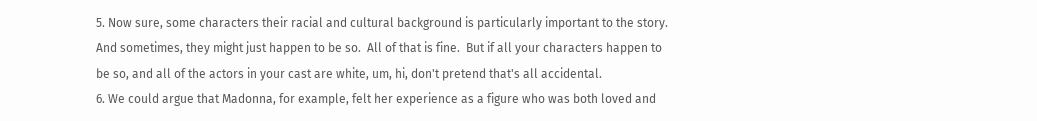5. Now sure, some characters their racial and cultural background is particularly important to the story.  And sometimes, they might just happen to be so.  All of that is fine.  But if all your characters happen to be so, and all of the actors in your cast are white, um, hi, don't pretend that's all accidental.
6. We could argue that Madonna, for example, felt her experience as a figure who was both loved and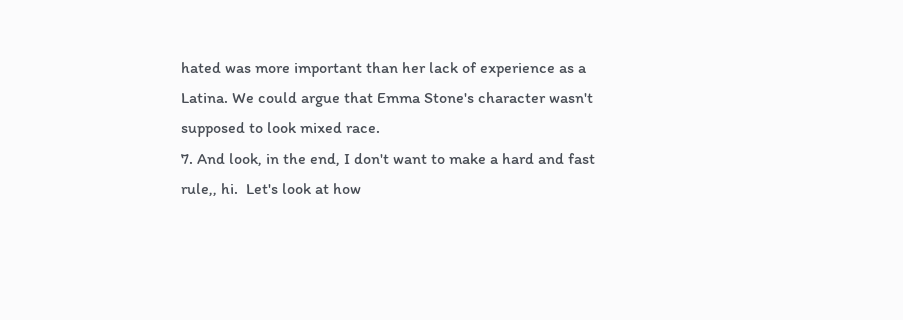hated was more important than her lack of experience as a Latina. We could argue that Emma Stone's character wasn't supposed to look mixed race.
7. And look, in the end, I don't want to make a hard and fast rule,, hi.  Let's look at how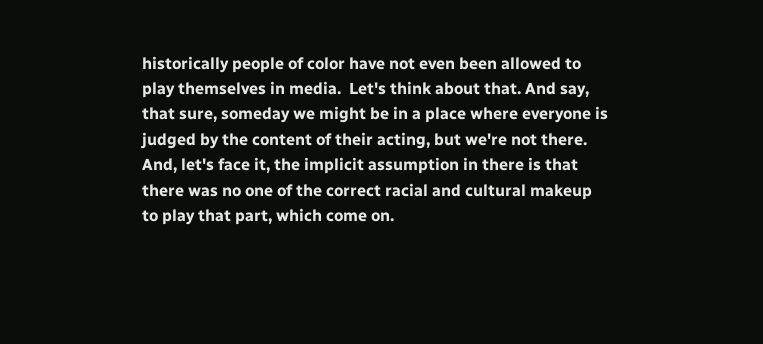historically people of color have not even been allowed to play themselves in media.  Let's think about that. And say, that sure, someday we might be in a place where everyone is judged by the content of their acting, but we're not there.  And, let's face it, the implicit assumption in there is that there was no one of the correct racial and cultural makeup to play that part, which come on.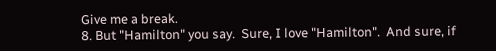Give me a break.
8. But "Hamilton" you say.  Sure, I love "Hamilton".  And sure, if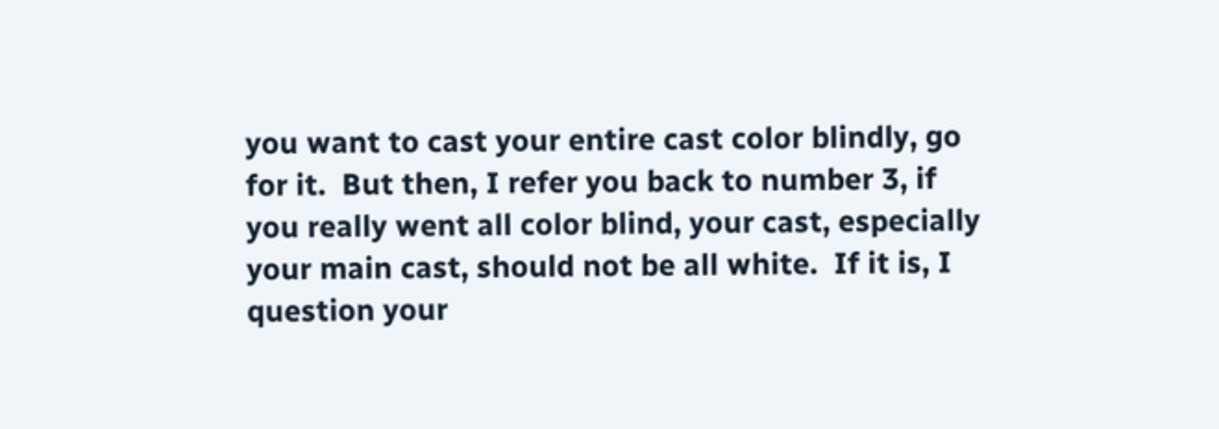you want to cast your entire cast color blindly, go for it.  But then, I refer you back to number 3, if you really went all color blind, your cast, especially your main cast, should not be all white.  If it is, I question your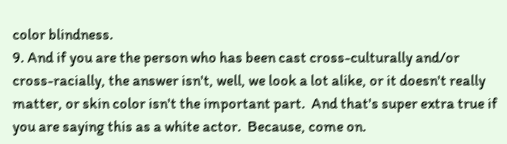color blindness.
9. And if you are the person who has been cast cross-culturally and/or cross-racially, the answer isn't, well, we look a lot alike, or it doesn't really matter, or skin color isn't the important part.  And that's super extra true if you are saying this as a white actor.  Because, come on.